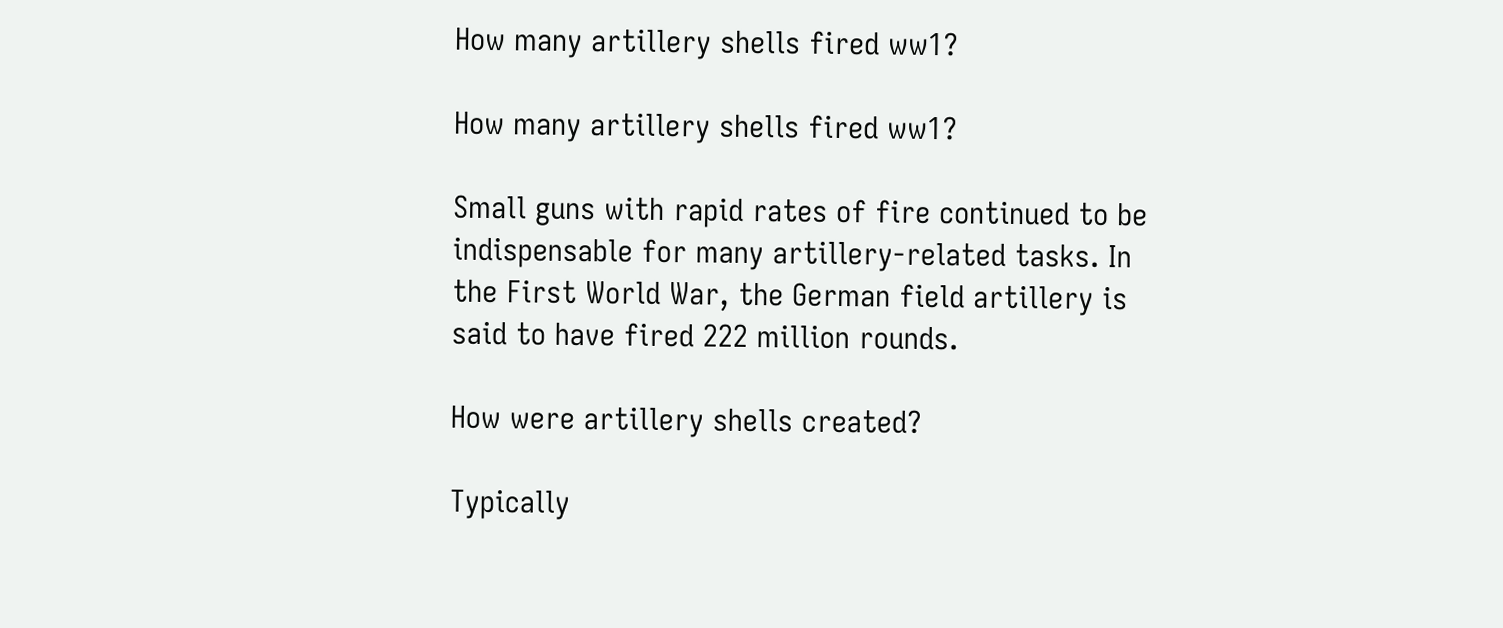How many artillery shells fired ww1?

How many artillery shells fired ww1?

Small guns with rapid rates of fire continued to be indispensable for many artillery-related tasks. In the First World War, the German field artillery is said to have fired 222 million rounds.

How were artillery shells created?

Typically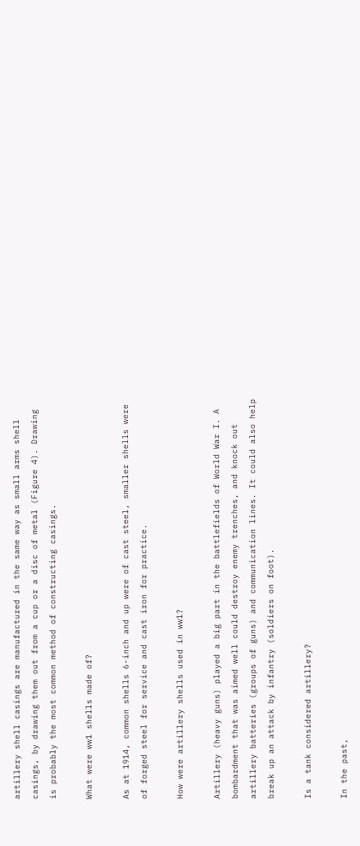artillery shell casings are manufactured in the same way as small arms shell casings, by drawing them out from a cup or a disc of metal (Figure 4). Drawing is probably the most common method of constructing casings.

What were ww1 shells made of?

As at 1914, common shells 6-inch and up were of cast steel, smaller shells were of forged steel for service and cast iron for practice.

How were artillery shells used in ww1?

Artillery (heavy guns) played a big part in the battlefields of World War I. A bombardment that was aimed well could destroy enemy trenches, and knock out artillery batteries (groups of guns) and communication lines. It could also help break up an attack by infantry (soldiers on foot).

Is a tank considered artillery?

In the past,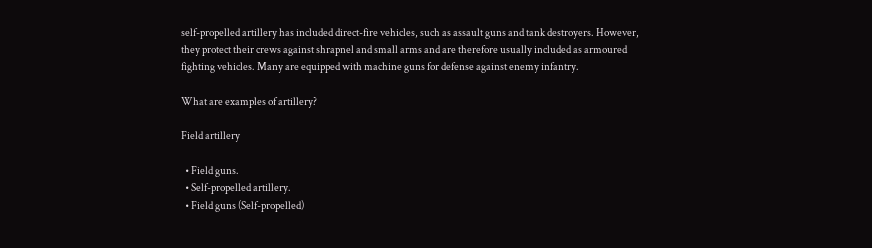self-propelled artillery has included direct-fire vehicles, such as assault guns and tank destroyers. However, they protect their crews against shrapnel and small arms and are therefore usually included as armoured fighting vehicles. Many are equipped with machine guns for defense against enemy infantry.

What are examples of artillery?

Field artillery

  • Field guns.
  • Self-propelled artillery.
  • Field guns (Self-propelled)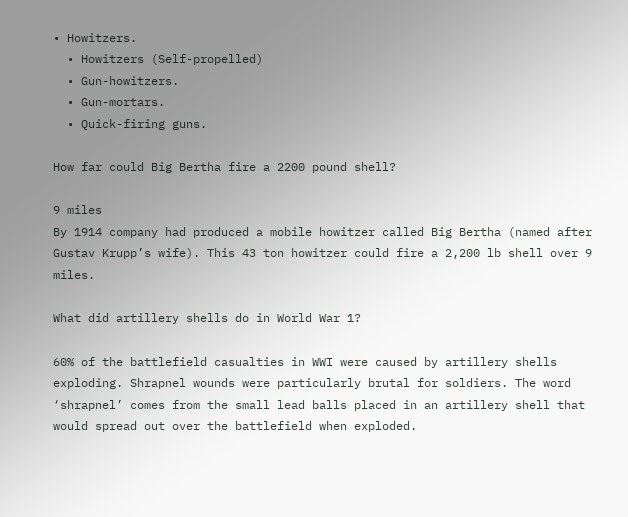• Howitzers.
  • Howitzers (Self-propelled)
  • Gun-howitzers.
  • Gun-mortars.
  • Quick-firing guns.

How far could Big Bertha fire a 2200 pound shell?

9 miles
By 1914 company had produced a mobile howitzer called Big Bertha (named after Gustav Krupp’s wife). This 43 ton howitzer could fire a 2,200 lb shell over 9 miles.

What did artillery shells do in World War 1?

60% of the battlefield casualties in WWI were caused by artillery shells exploding. Shrapnel wounds were particularly brutal for soldiers. The word ‘shrapnel’ comes from the small lead balls placed in an artillery shell that would spread out over the battlefield when exploded.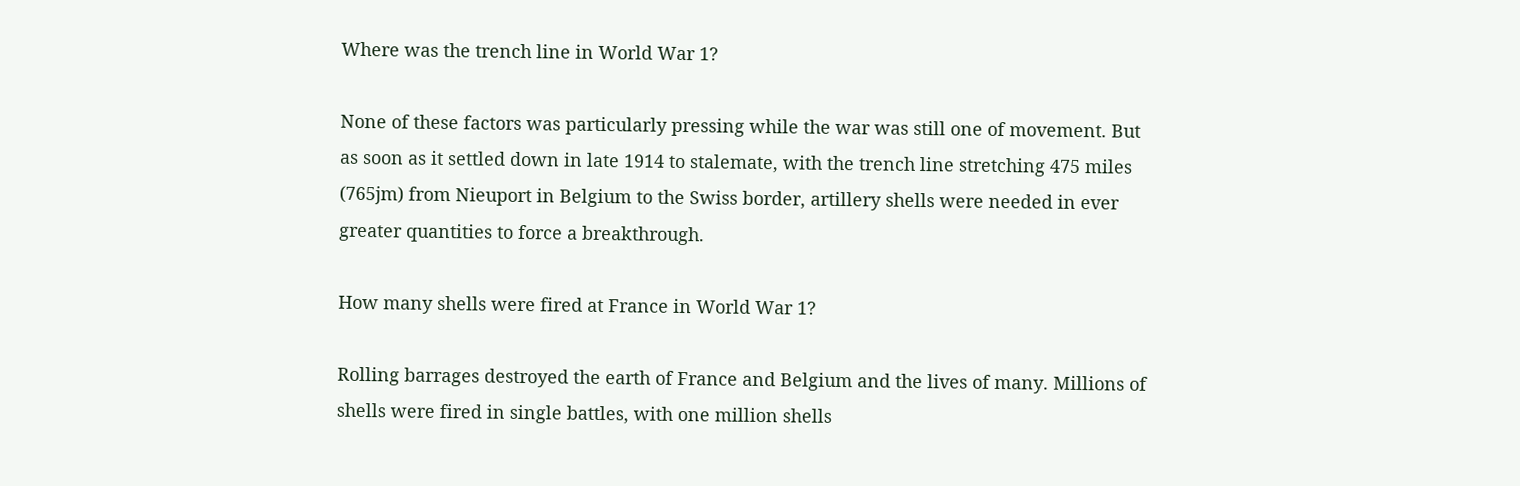Where was the trench line in World War 1?

None of these factors was particularly pressing while the war was still one of movement. But as soon as it settled down in late 1914 to stalemate, with the trench line stretching 475 miles (765jm) from Nieuport in Belgium to the Swiss border, artillery shells were needed in ever greater quantities to force a breakthrough.

How many shells were fired at France in World War 1?

Rolling barrages destroyed the earth of France and Belgium and the lives of many. Millions of shells were fired in single battles, with one million shells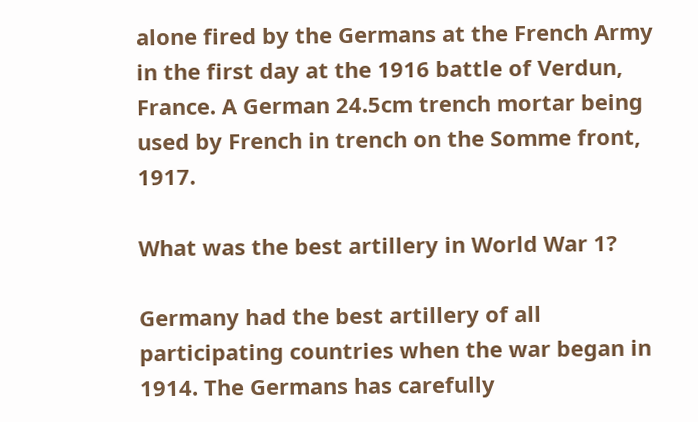alone fired by the Germans at the French Army in the first day at the 1916 battle of Verdun, France. A German 24.5cm trench mortar being used by French in trench on the Somme front, 1917.

What was the best artillery in World War 1?

Germany had the best artillery of all participating countries when the war began in 1914. The Germans has carefully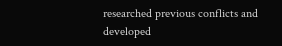researched previous conflicts and developed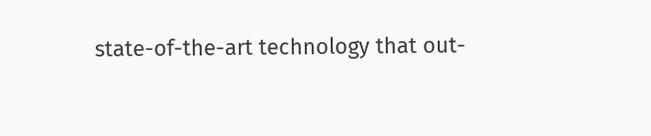state-of-the-art technology that out-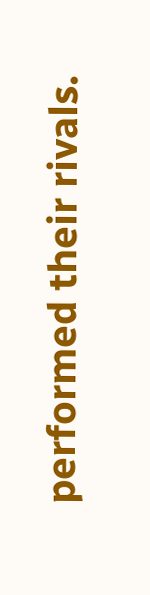performed their rivals.